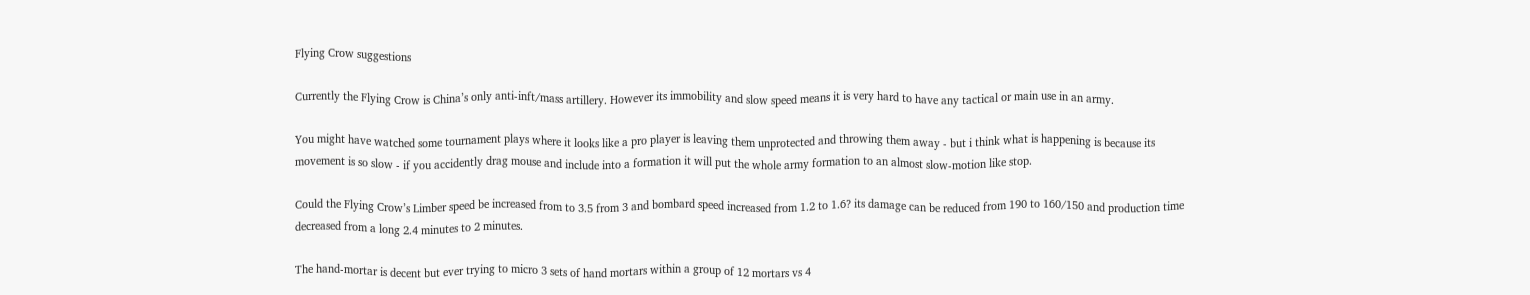Flying Crow suggestions

Currently the Flying Crow is China’s only anti-inft/mass artillery. However its immobility and slow speed means it is very hard to have any tactical or main use in an army.

You might have watched some tournament plays where it looks like a pro player is leaving them unprotected and throwing them away - but i think what is happening is because its movement is so slow - if you accidently drag mouse and include into a formation it will put the whole army formation to an almost slow-motion like stop.

Could the Flying Crow’s Limber speed be increased from to 3.5 from 3 and bombard speed increased from 1.2 to 1.6? its damage can be reduced from 190 to 160/150 and production time decreased from a long 2.4 minutes to 2 minutes.

The hand-mortar is decent but ever trying to micro 3 sets of hand mortars within a group of 12 mortars vs 4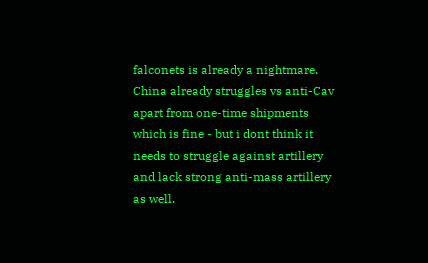falconets is already a nightmare. China already struggles vs anti-Cav apart from one-time shipments which is fine - but i dont think it needs to struggle against artillery and lack strong anti-mass artillery as well.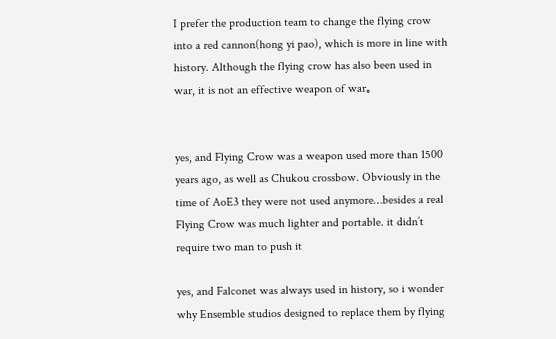I prefer the production team to change the flying crow into a red cannon(hong yi pao), which is more in line with history. Although the flying crow has also been used in war, it is not an effective weapon of war。


yes, and Flying Crow was a weapon used more than 1500 years ago, as well as Chukou crossbow. Obviously in the time of AoE3 they were not used anymore…besides a real Flying Crow was much lighter and portable. it didn’t require two man to push it

yes, and Falconet was always used in history, so i wonder why Ensemble studios designed to replace them by flying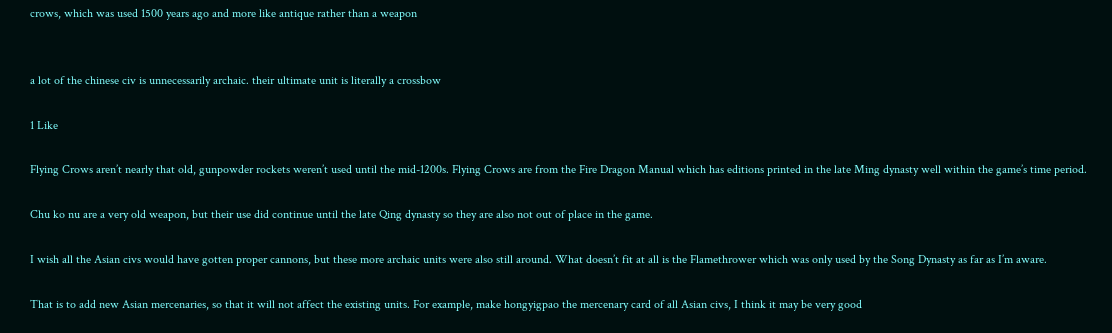crows, which was used 1500 years ago and more like antique rather than a weapon


a lot of the chinese civ is unnecessarily archaic. their ultimate unit is literally a crossbow

1 Like

Flying Crows aren’t nearly that old, gunpowder rockets weren’t used until the mid-1200s. Flying Crows are from the Fire Dragon Manual which has editions printed in the late Ming dynasty well within the game’s time period.

Chu ko nu are a very old weapon, but their use did continue until the late Qing dynasty so they are also not out of place in the game.

I wish all the Asian civs would have gotten proper cannons, but these more archaic units were also still around. What doesn’t fit at all is the Flamethrower which was only used by the Song Dynasty as far as I’m aware.

That is to add new Asian mercenaries, so that it will not affect the existing units. For example, make hongyigpao the mercenary card of all Asian civs, I think it may be very good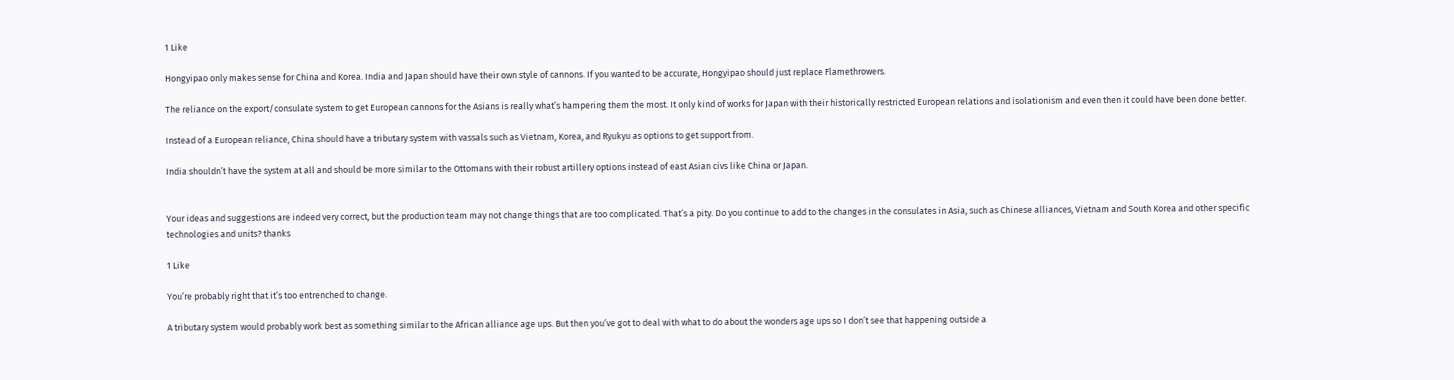1 Like

Hongyipao only makes sense for China and Korea. India and Japan should have their own style of cannons. If you wanted to be accurate, Hongyipao should just replace Flamethrowers.

The reliance on the export/consulate system to get European cannons for the Asians is really what’s hampering them the most. It only kind of works for Japan with their historically restricted European relations and isolationism and even then it could have been done better.

Instead of a European reliance, China should have a tributary system with vassals such as Vietnam, Korea, and Ryukyu as options to get support from.

India shouldn’t have the system at all and should be more similar to the Ottomans with their robust artillery options instead of east Asian civs like China or Japan.


Your ideas and suggestions are indeed very correct, but the production team may not change things that are too complicated. That’s a pity. Do you continue to add to the changes in the consulates in Asia, such as Chinese alliances, Vietnam and South Korea and other specific technologies and units? thanks

1 Like

You’re probably right that it’s too entrenched to change.

A tributary system would probably work best as something similar to the African alliance age ups. But then you’ve got to deal with what to do about the wonders age ups so I don’t see that happening outside a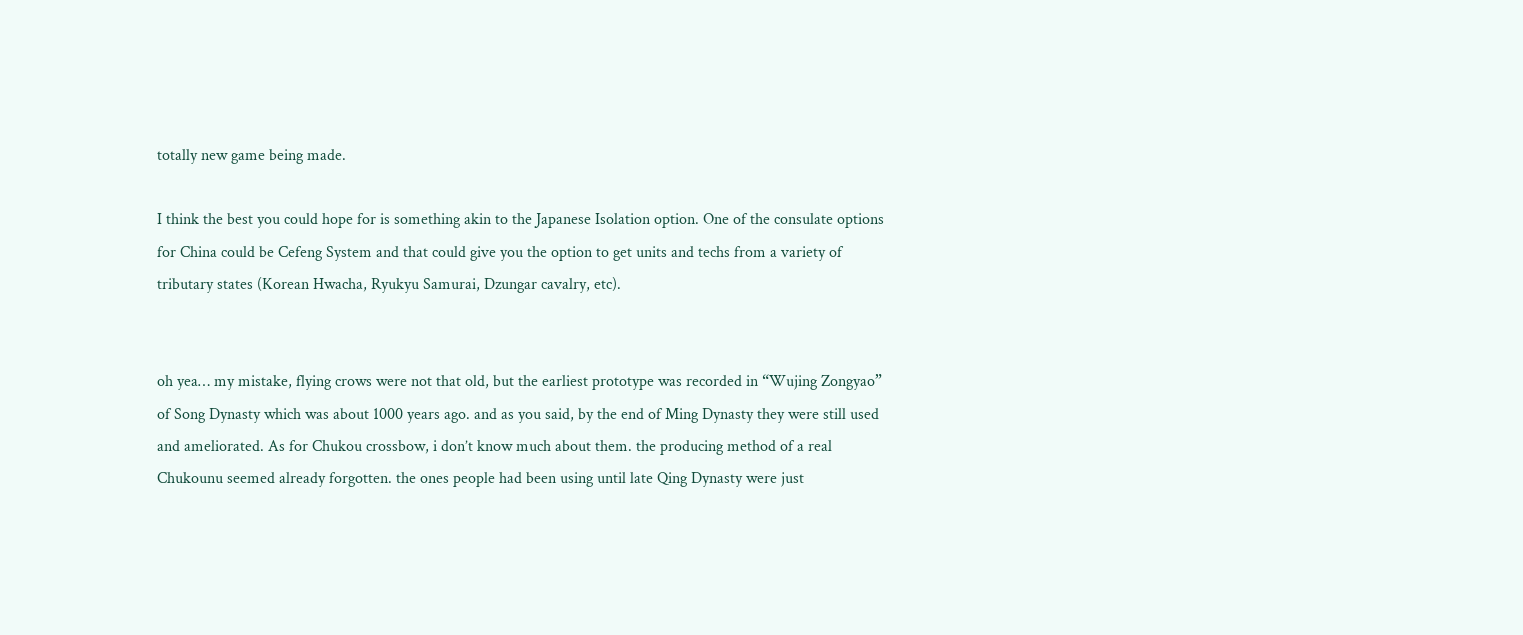totally new game being made.

I think the best you could hope for is something akin to the Japanese Isolation option. One of the consulate options for China could be Cefeng System and that could give you the option to get units and techs from a variety of tributary states (Korean Hwacha, Ryukyu Samurai, Dzungar cavalry, etc).


oh yea… my mistake, flying crows were not that old, but the earliest prototype was recorded in “Wujing Zongyao” of Song Dynasty which was about 1000 years ago. and as you said, by the end of Ming Dynasty they were still used and ameliorated. As for Chukou crossbow, i don’t know much about them. the producing method of a real Chukounu seemed already forgotten. the ones people had been using until late Qing Dynasty were just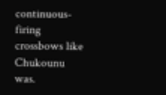continuous-firing crossbows like Chukounu was.